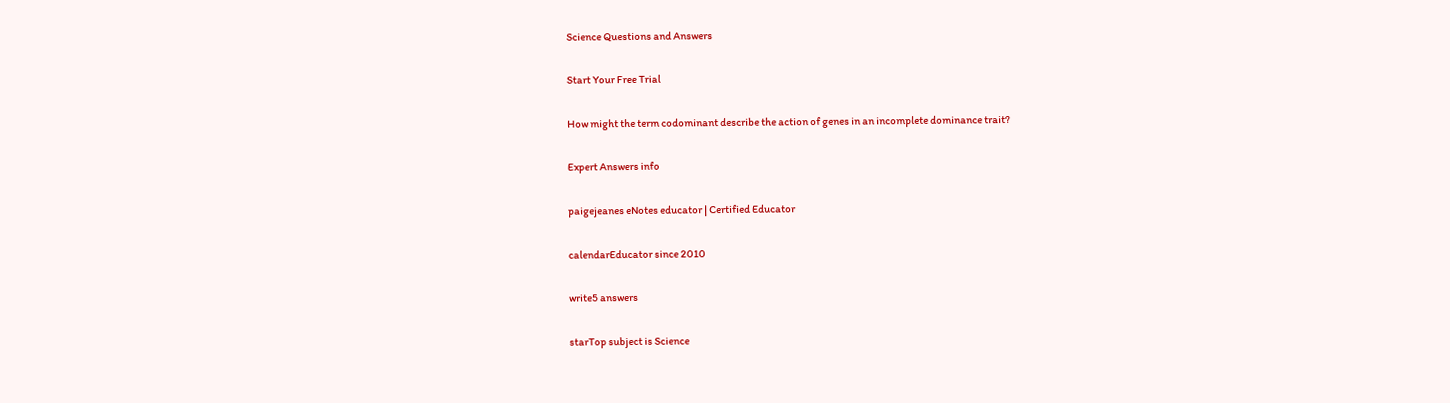Science Questions and Answers

Start Your Free Trial

How might the term codominant describe the action of genes in an incomplete dominance trait?

Expert Answers info

paigejeanes eNotes educator | Certified Educator

calendarEducator since 2010

write5 answers

starTop subject is Science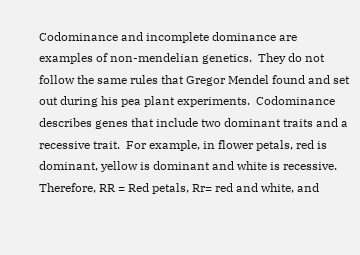Codominance and incomplete dominance are examples of non-mendelian genetics.  They do not follow the same rules that Gregor Mendel found and set out during his pea plant experiments.  Codominance describes genes that include two dominant traits and a recessive trait.  For example, in flower petals, red is dominant, yellow is dominant and white is recessive.  Therefore, RR = Red petals, Rr= red and white, and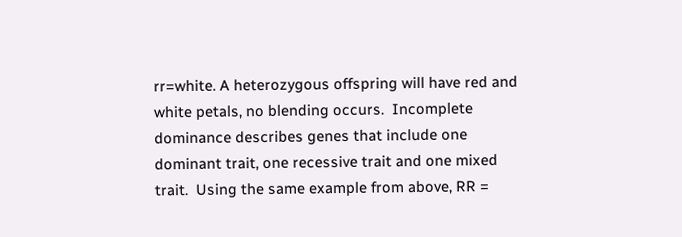rr=white. A heterozygous offspring will have red and white petals, no blending occurs.  Incomplete dominance describes genes that include one dominant trait, one recessive trait and one mixed trait.  Using the same example from above, RR =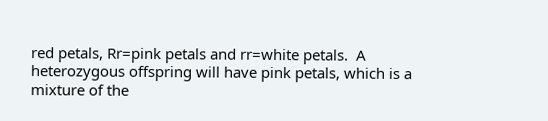red petals, Rr=pink petals and rr=white petals.  A heterozygous offspring will have pink petals, which is a mixture of the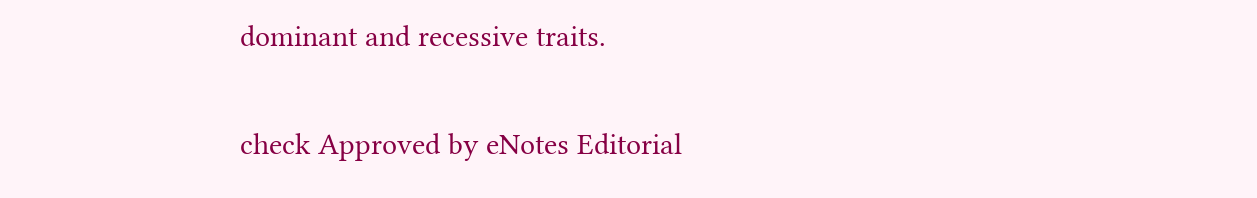dominant and recessive traits.

check Approved by eNotes Editorial